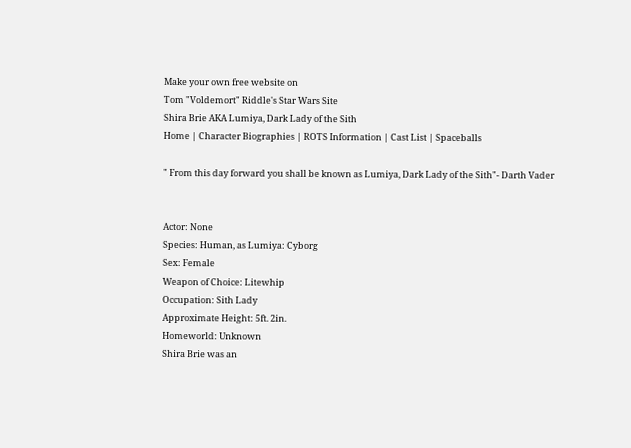Make your own free website on
Tom "Voldemort" Riddle's Star Wars Site
Shira Brie AKA Lumiya, Dark Lady of the Sith
Home | Character Biographies | ROTS Information | Cast List | Spaceballs

" From this day forward you shall be known as Lumiya, Dark Lady of the Sith"- Darth Vader


Actor: None
Species: Human, as Lumiya: Cyborg
Sex: Female
Weapon of Choice: Litewhip
Occupation: Sith Lady
Approximate Height: 5ft. 2in.
Homeworld: Unknown
Shira Brie was an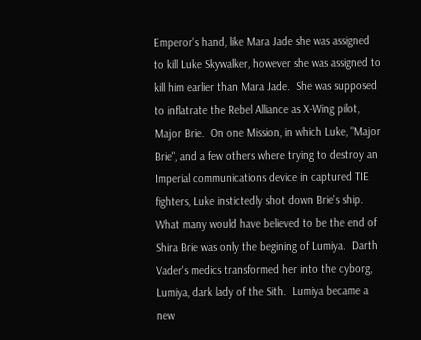Emperor's hand, like Mara Jade she was assigned to kill Luke Skywalker, however she was assigned to kill him earlier than Mara Jade.  She was supposed to inflatrate the Rebel Alliance as X-Wing pilot, Major Brie.  On one Mission, in which Luke, "Major Brie", and a few others where trying to destroy an Imperial communications device in captured TIE fighters, Luke instictedly shot down Brie's ship.  What many would have believed to be the end of Shira Brie was only the begining of Lumiya.  Darth Vader's medics transformed her into the cyborg, Lumiya, dark lady of the Sith.  Lumiya became a new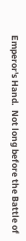Emperor's Hand.  Not long before the Battle of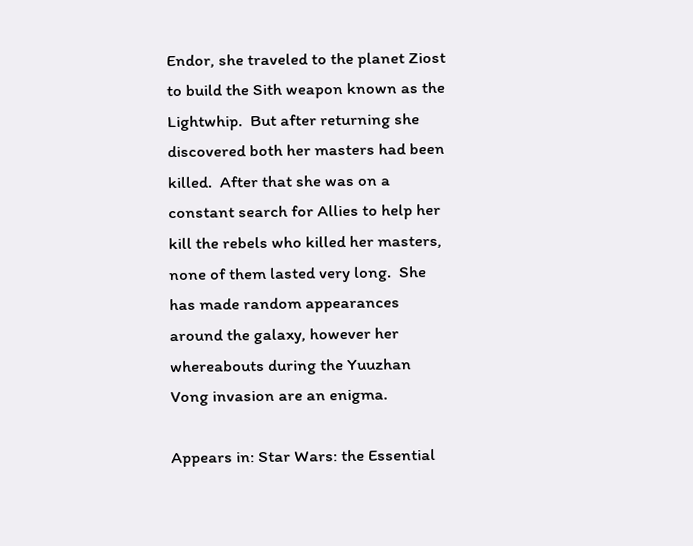Endor, she traveled to the planet Ziost to build the Sith weapon known as the Lightwhip.  But after returning she discovered both her masters had been killed.  After that she was on a constant search for Allies to help her kill the rebels who killed her masters, none of them lasted very long.  She has made random appearances around the galaxy, however her whereabouts during the Yuuzhan Vong invasion are an enigma.

Appears in: Star Wars: the Essential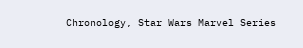Chronology, Star Wars Marvel Series